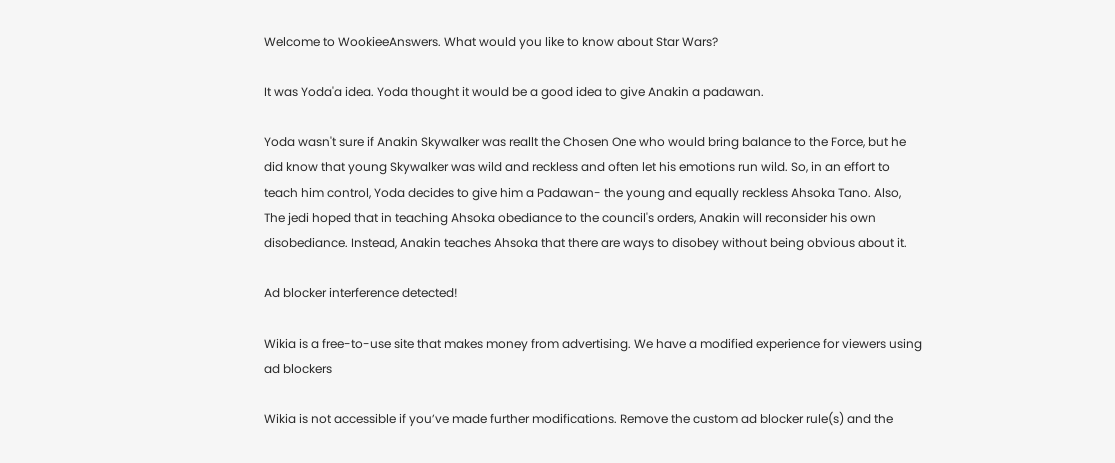Welcome to WookieeAnswers. What would you like to know about Star Wars?

It was Yoda'a idea. Yoda thought it would be a good idea to give Anakin a padawan.

Yoda wasn't sure if Anakin Skywalker was reallt the Chosen One who would bring balance to the Force, but he did know that young Skywalker was wild and reckless and often let his emotions run wild. So, in an effort to teach him control, Yoda decides to give him a Padawan- the young and equally reckless Ahsoka Tano. Also, The jedi hoped that in teaching Ahsoka obediance to the council's orders, Anakin will reconsider his own disobediance. Instead, Anakin teaches Ahsoka that there are ways to disobey without being obvious about it.

Ad blocker interference detected!

Wikia is a free-to-use site that makes money from advertising. We have a modified experience for viewers using ad blockers

Wikia is not accessible if you’ve made further modifications. Remove the custom ad blocker rule(s) and the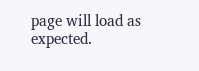page will load as expected.